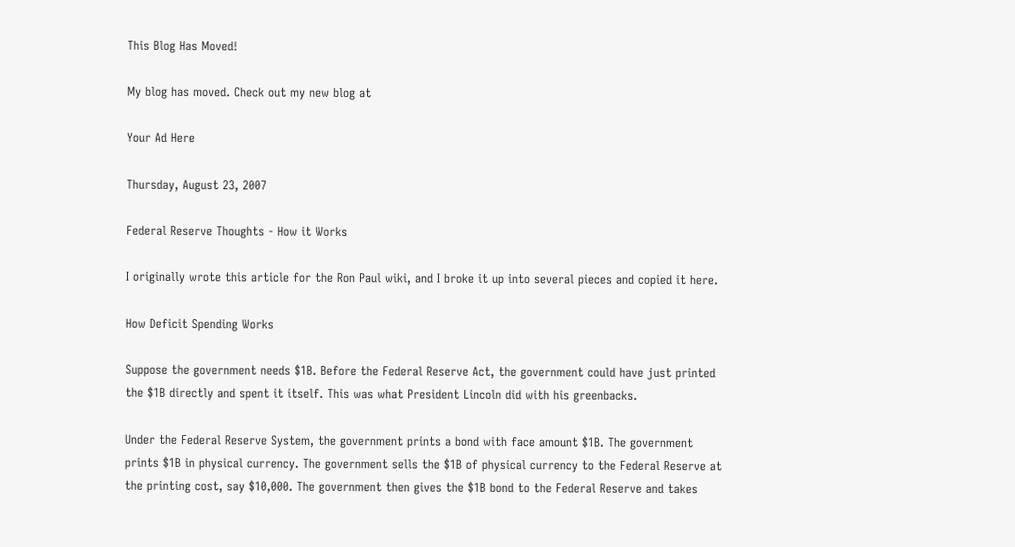This Blog Has Moved!

My blog has moved. Check out my new blog at

Your Ad Here

Thursday, August 23, 2007

Federal Reserve Thoughts - How it Works

I originally wrote this article for the Ron Paul wiki, and I broke it up into several pieces and copied it here.

How Deficit Spending Works

Suppose the government needs $1B. Before the Federal Reserve Act, the government could have just printed the $1B directly and spent it itself. This was what President Lincoln did with his greenbacks.

Under the Federal Reserve System, the government prints a bond with face amount $1B. The government prints $1B in physical currency. The government sells the $1B of physical currency to the Federal Reserve at the printing cost, say $10,000. The government then gives the $1B bond to the Federal Reserve and takes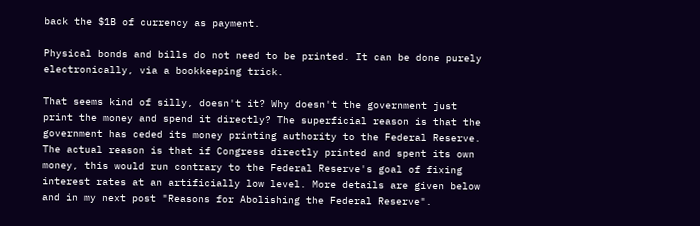back the $1B of currency as payment.

Physical bonds and bills do not need to be printed. It can be done purely electronically, via a bookkeeping trick.

That seems kind of silly, doesn't it? Why doesn't the government just print the money and spend it directly? The superficial reason is that the government has ceded its money printing authority to the Federal Reserve. The actual reason is that if Congress directly printed and spent its own money, this would run contrary to the Federal Reserve's goal of fixing interest rates at an artificially low level. More details are given below and in my next post "Reasons for Abolishing the Federal Reserve".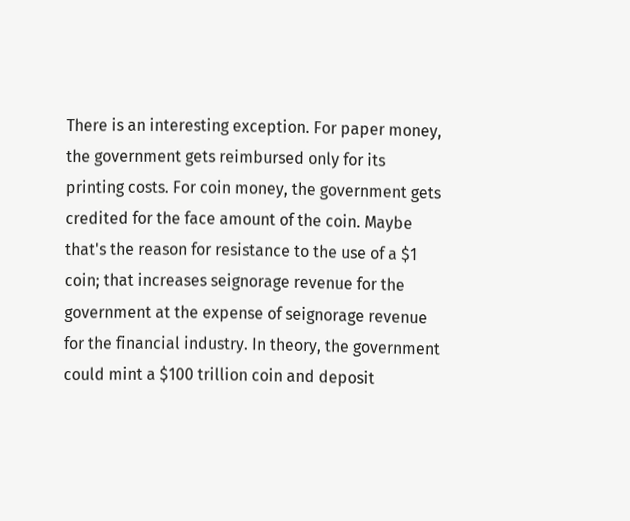There is an interesting exception. For paper money, the government gets reimbursed only for its printing costs. For coin money, the government gets credited for the face amount of the coin. Maybe that's the reason for resistance to the use of a $1 coin; that increases seignorage revenue for the government at the expense of seignorage revenue for the financial industry. In theory, the government could mint a $100 trillion coin and deposit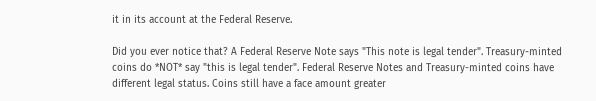it in its account at the Federal Reserve.

Did you ever notice that? A Federal Reserve Note says "This note is legal tender". Treasury-minted coins do *NOT* say "this is legal tender". Federal Reserve Notes and Treasury-minted coins have different legal status. Coins still have a face amount greater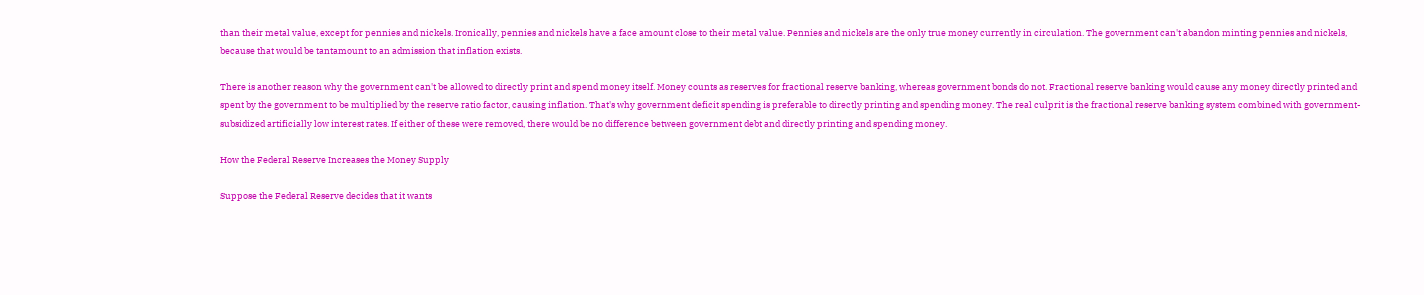than their metal value, except for pennies and nickels. Ironically, pennies and nickels have a face amount close to their metal value. Pennies and nickels are the only true money currently in circulation. The government can't abandon minting pennies and nickels, because that would be tantamount to an admission that inflation exists.

There is another reason why the government can't be allowed to directly print and spend money itself. Money counts as reserves for fractional reserve banking, whereas government bonds do not. Fractional reserve banking would cause any money directly printed and spent by the government to be multiplied by the reserve ratio factor, causing inflation. That's why government deficit spending is preferable to directly printing and spending money. The real culprit is the fractional reserve banking system combined with government-subsidized artificially low interest rates. If either of these were removed, there would be no difference between government debt and directly printing and spending money.

How the Federal Reserve Increases the Money Supply

Suppose the Federal Reserve decides that it wants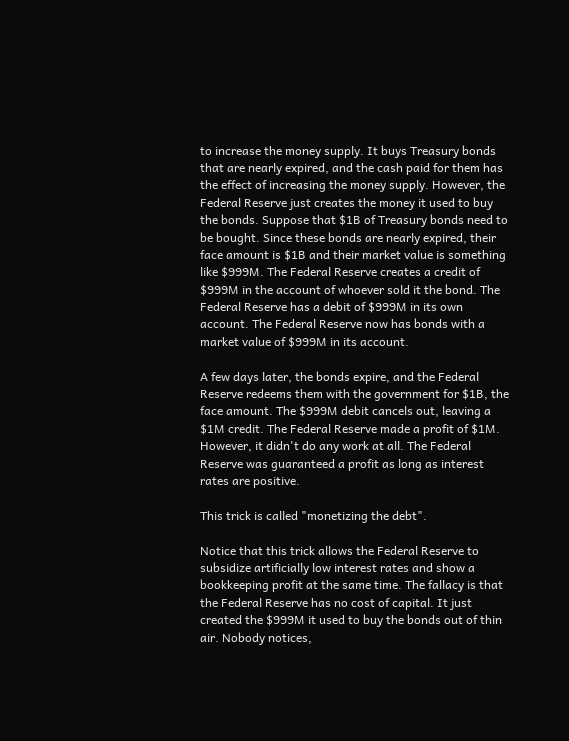to increase the money supply. It buys Treasury bonds that are nearly expired, and the cash paid for them has the effect of increasing the money supply. However, the Federal Reserve just creates the money it used to buy the bonds. Suppose that $1B of Treasury bonds need to be bought. Since these bonds are nearly expired, their face amount is $1B and their market value is something like $999M. The Federal Reserve creates a credit of $999M in the account of whoever sold it the bond. The Federal Reserve has a debit of $999M in its own account. The Federal Reserve now has bonds with a market value of $999M in its account.

A few days later, the bonds expire, and the Federal Reserve redeems them with the government for $1B, the face amount. The $999M debit cancels out, leaving a $1M credit. The Federal Reserve made a profit of $1M. However, it didn't do any work at all. The Federal Reserve was guaranteed a profit as long as interest rates are positive.

This trick is called "monetizing the debt".

Notice that this trick allows the Federal Reserve to subsidize artificially low interest rates and show a bookkeeping profit at the same time. The fallacy is that the Federal Reserve has no cost of capital. It just created the $999M it used to buy the bonds out of thin air. Nobody notices,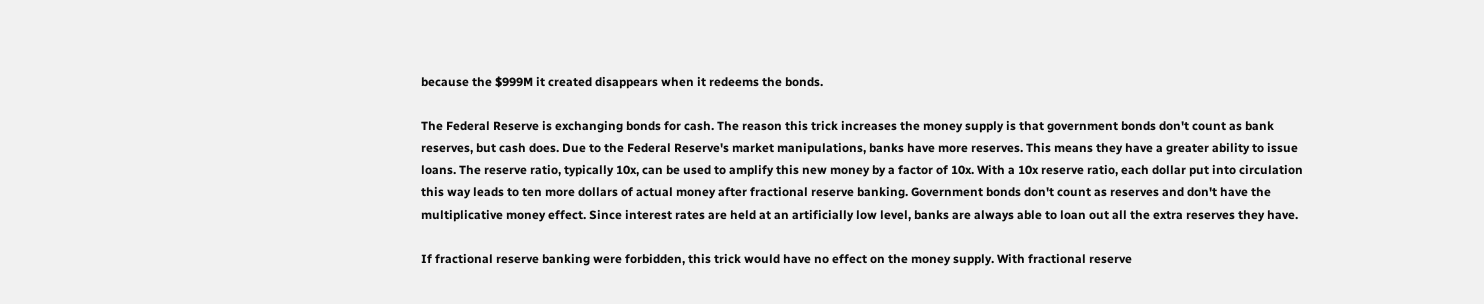because the $999M it created disappears when it redeems the bonds.

The Federal Reserve is exchanging bonds for cash. The reason this trick increases the money supply is that government bonds don't count as bank reserves, but cash does. Due to the Federal Reserve's market manipulations, banks have more reserves. This means they have a greater ability to issue loans. The reserve ratio, typically 10x, can be used to amplify this new money by a factor of 10x. With a 10x reserve ratio, each dollar put into circulation this way leads to ten more dollars of actual money after fractional reserve banking. Government bonds don't count as reserves and don't have the multiplicative money effect. Since interest rates are held at an artificially low level, banks are always able to loan out all the extra reserves they have.

If fractional reserve banking were forbidden, this trick would have no effect on the money supply. With fractional reserve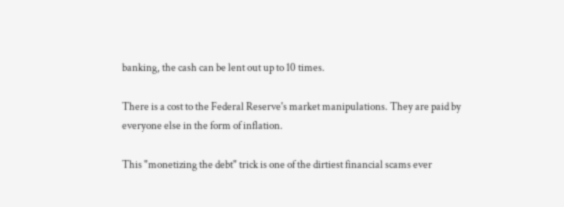banking, the cash can be lent out up to 10 times.

There is a cost to the Federal Reserve's market manipulations. They are paid by everyone else in the form of inflation.

This "monetizing the debt" trick is one of the dirtiest financial scams ever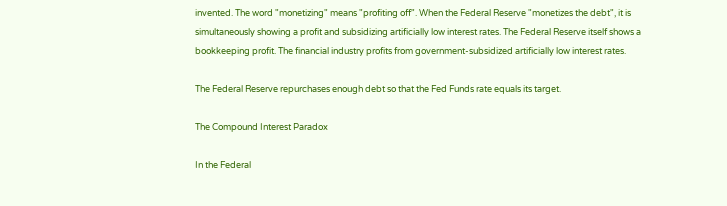invented. The word "monetizing" means "profiting off". When the Federal Reserve "monetizes the debt", it is simultaneously showing a profit and subsidizing artificially low interest rates. The Federal Reserve itself shows a bookkeeping profit. The financial industry profits from government-subsidized artificially low interest rates.

The Federal Reserve repurchases enough debt so that the Fed Funds rate equals its target.

The Compound Interest Paradox

In the Federal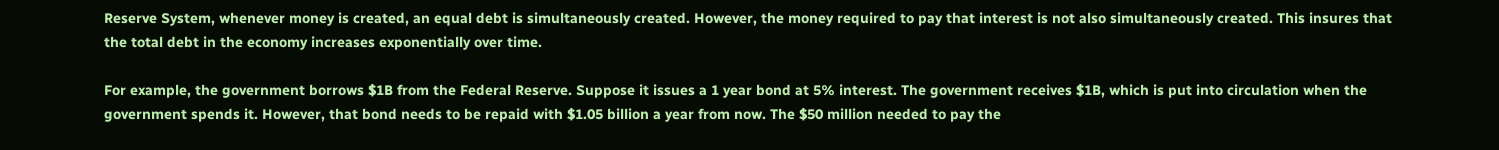Reserve System, whenever money is created, an equal debt is simultaneously created. However, the money required to pay that interest is not also simultaneously created. This insures that the total debt in the economy increases exponentially over time.

For example, the government borrows $1B from the Federal Reserve. Suppose it issues a 1 year bond at 5% interest. The government receives $1B, which is put into circulation when the government spends it. However, that bond needs to be repaid with $1.05 billion a year from now. The $50 million needed to pay the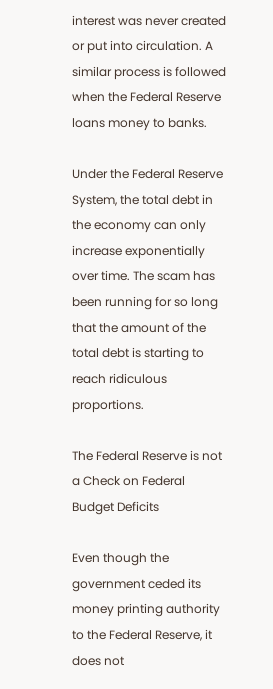interest was never created or put into circulation. A similar process is followed when the Federal Reserve loans money to banks.

Under the Federal Reserve System, the total debt in the economy can only increase exponentially over time. The scam has been running for so long that the amount of the total debt is starting to reach ridiculous proportions.

The Federal Reserve is not a Check on Federal Budget Deficits

Even though the government ceded its money printing authority to the Federal Reserve, it does not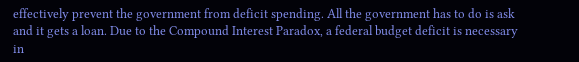effectively prevent the government from deficit spending. All the government has to do is ask and it gets a loan. Due to the Compound Interest Paradox, a federal budget deficit is necessary in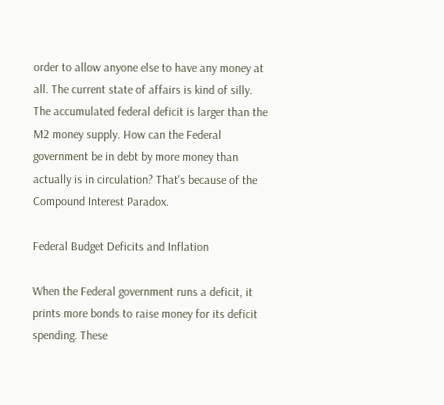order to allow anyone else to have any money at all. The current state of affairs is kind of silly. The accumulated federal deficit is larger than the M2 money supply. How can the Federal government be in debt by more money than actually is in circulation? That's because of the Compound Interest Paradox.

Federal Budget Deficits and Inflation

When the Federal government runs a deficit, it prints more bonds to raise money for its deficit spending. These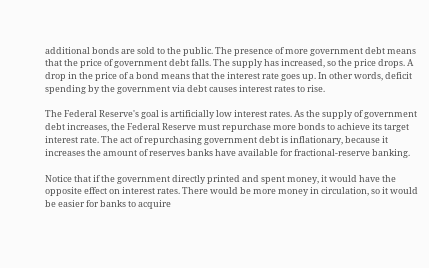additional bonds are sold to the public. The presence of more government debt means that the price of government debt falls. The supply has increased, so the price drops. A drop in the price of a bond means that the interest rate goes up. In other words, deficit spending by the government via debt causes interest rates to rise.

The Federal Reserve's goal is artificially low interest rates. As the supply of government debt increases, the Federal Reserve must repurchase more bonds to achieve its target interest rate. The act of repurchasing government debt is inflationary, because it increases the amount of reserves banks have available for fractional-reserve banking.

Notice that if the government directly printed and spent money, it would have the opposite effect on interest rates. There would be more money in circulation, so it would be easier for banks to acquire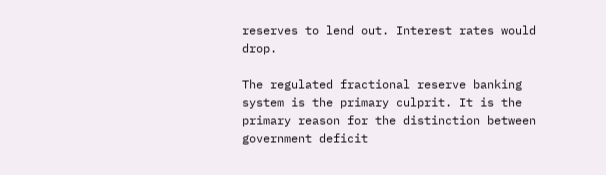reserves to lend out. Interest rates would drop.

The regulated fractional reserve banking system is the primary culprit. It is the primary reason for the distinction between government deficit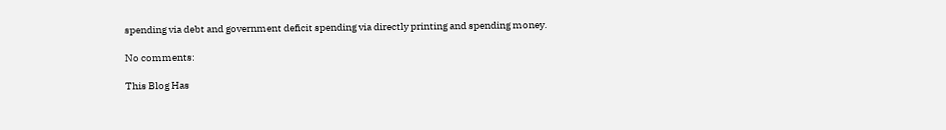spending via debt and government deficit spending via directly printing and spending money.

No comments:

This Blog Has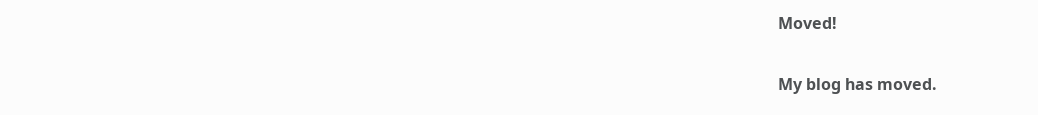Moved!

My blog has moved.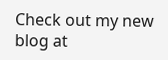Check out my new blog at